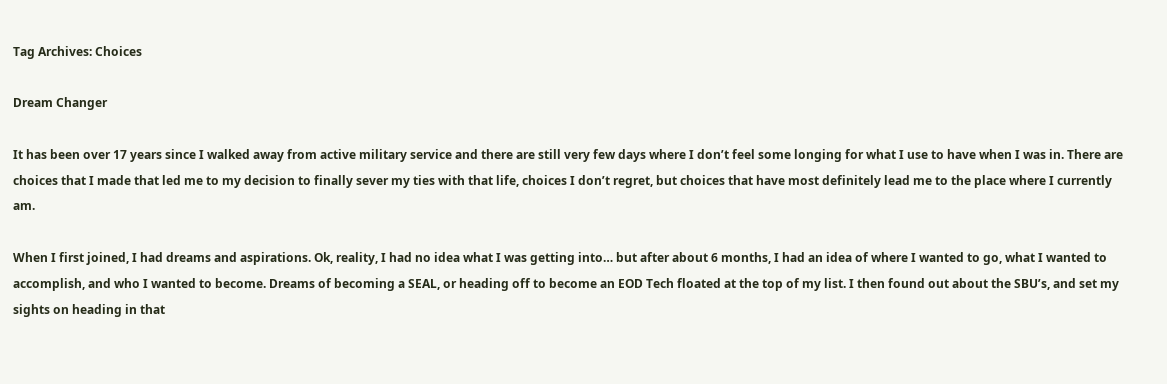Tag Archives: Choices

Dream Changer

It has been over 17 years since I walked away from active military service and there are still very few days where I don’t feel some longing for what I use to have when I was in. There are choices that I made that led me to my decision to finally sever my ties with that life, choices I don’t regret, but choices that have most definitely lead me to the place where I currently am.

When I first joined, I had dreams and aspirations. Ok, reality, I had no idea what I was getting into… but after about 6 months, I had an idea of where I wanted to go, what I wanted to accomplish, and who I wanted to become. Dreams of becoming a SEAL, or heading off to become an EOD Tech floated at the top of my list. I then found out about the SBU’s, and set my sights on heading in that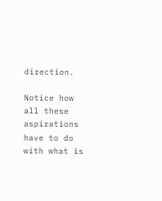direction.

Notice how all these aspirations have to do with what is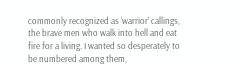commonly recognized as ‘warrior’ callings, the brave men who walk into hell and eat fire for a living. I wanted so desperately to be numbered among them,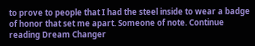to prove to people that I had the steel inside to wear a badge of honor that set me apart. Someone of note. Continue reading Dream Changer